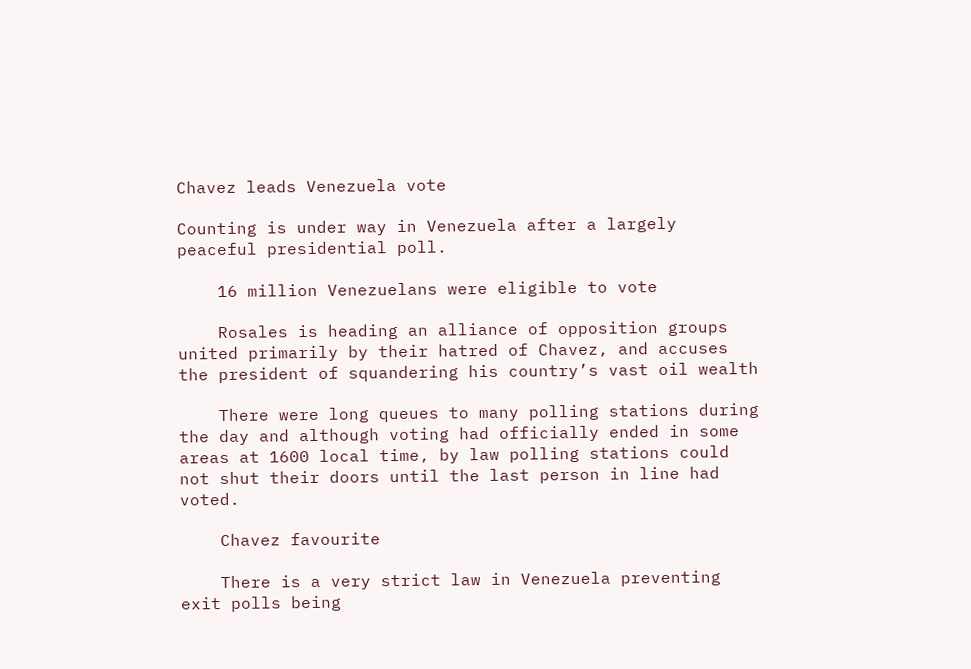Chavez leads Venezuela vote

Counting is under way in Venezuela after a largely peaceful presidential poll.

    16 million Venezuelans were eligible to vote

    Rosales is heading an alliance of opposition groups united primarily by their hatred of Chavez, and accuses the president of squandering his country’s vast oil wealth

    There were long queues to many polling stations during the day and although voting had officially ended in some areas at 1600 local time, by law polling stations could not shut their doors until the last person in line had voted.

    Chavez favourite

    There is a very strict law in Venezuela preventing exit polls being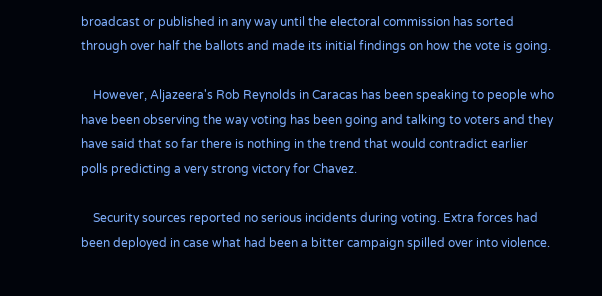broadcast or published in any way until the electoral commission has sorted through over half the ballots and made its initial findings on how the vote is going.

    However, Aljazeera's Rob Reynolds in Caracas has been speaking to people who have been observing the way voting has been going and talking to voters and they have said that so far there is nothing in the trend that would contradict earlier polls predicting a very strong victory for Chavez.

    Security sources reported no serious incidents during voting. Extra forces had been deployed in case what had been a bitter campaign spilled over into violence.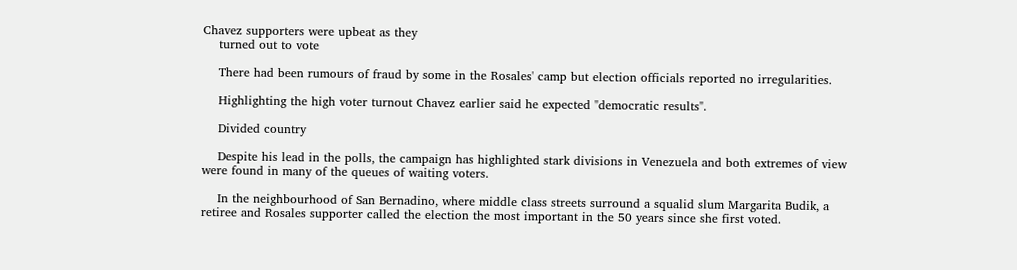Chavez supporters were upbeat as they
    turned out to vote

    There had been rumours of fraud by some in the Rosales' camp but election officials reported no irregularities.

    Highlighting the high voter turnout Chavez earlier said he expected "democratic results".

    Divided country

    Despite his lead in the polls, the campaign has highlighted stark divisions in Venezuela and both extremes of view were found in many of the queues of waiting voters.

    In the neighbourhood of San Bernadino, where middle class streets surround a squalid slum Margarita Budik, a retiree and Rosales supporter called the election the most important in the 50 years since she first voted.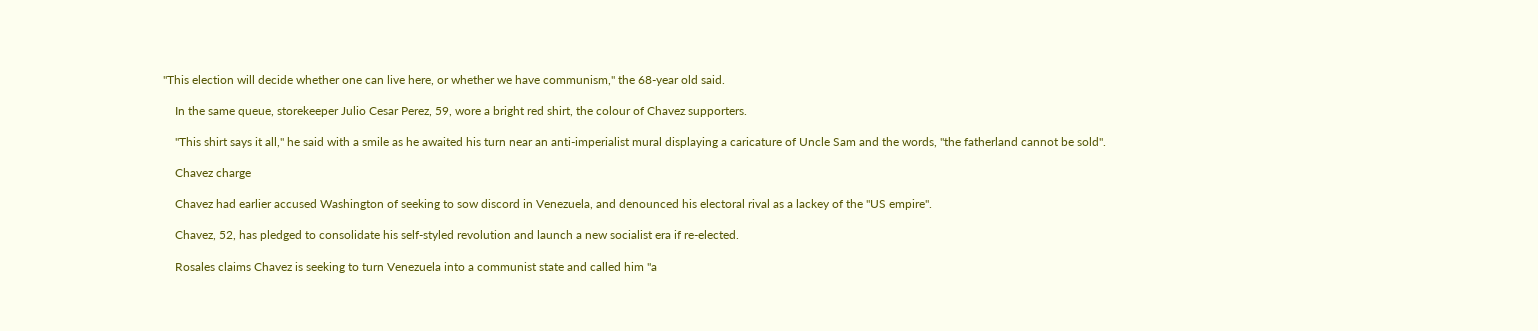"This election will decide whether one can live here, or whether we have communism," the 68-year old said.

    In the same queue, storekeeper Julio Cesar Perez, 59, wore a bright red shirt, the colour of Chavez supporters.

    "This shirt says it all," he said with a smile as he awaited his turn near an anti-imperialist mural displaying a caricature of Uncle Sam and the words, "the fatherland cannot be sold".

    Chavez charge

    Chavez had earlier accused Washington of seeking to sow discord in Venezuela, and denounced his electoral rival as a lackey of the "US empire".

    Chavez, 52, has pledged to consolidate his self-styled revolution and launch a new socialist era if re-elected.

    Rosales claims Chavez is seeking to turn Venezuela into a communist state and called him "a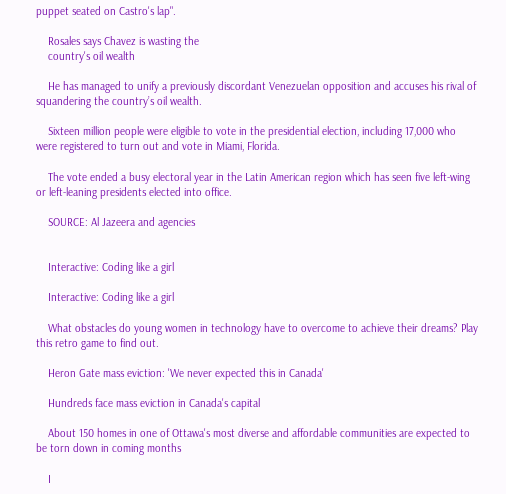puppet seated on Castro's lap".

    Rosales says Chavez is wasting the
    country's oil wealth

    He has managed to unify a previously discordant Venezuelan opposition and accuses his rival of squandering the country’s oil wealth.

    Sixteen million people were eligible to vote in the presidential election, including 17,000 who were registered to turn out and vote in Miami, Florida.

    The vote ended a busy electoral year in the Latin American region which has seen five left-wing or left-leaning presidents elected into office.

    SOURCE: Al Jazeera and agencies


    Interactive: Coding like a girl

    Interactive: Coding like a girl

    What obstacles do young women in technology have to overcome to achieve their dreams? Play this retro game to find out.

    Heron Gate mass eviction: 'We never expected this in Canada'

    Hundreds face mass eviction in Canada's capital

    About 150 homes in one of Ottawa's most diverse and affordable communities are expected to be torn down in coming months

    I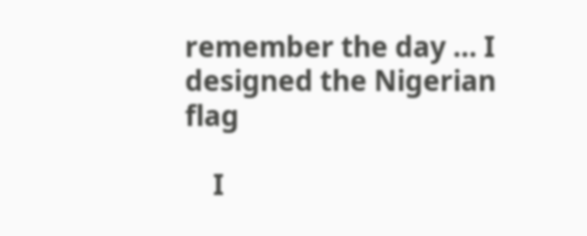remember the day … I designed the Nigerian flag

    I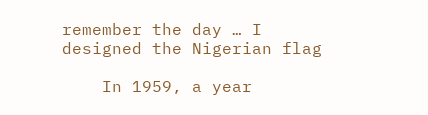remember the day … I designed the Nigerian flag

    In 1959, a year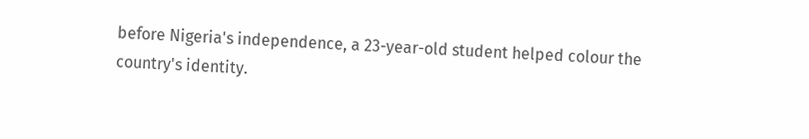before Nigeria's independence, a 23-year-old student helped colour the country's identity.